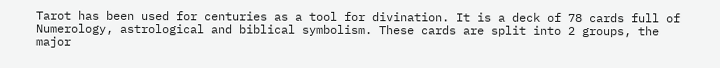Tarot has been used for centuries as a tool for divination. It is a deck of 78 cards full of Numerology, astrological and biblical symbolism. These cards are split into 2 groups, the major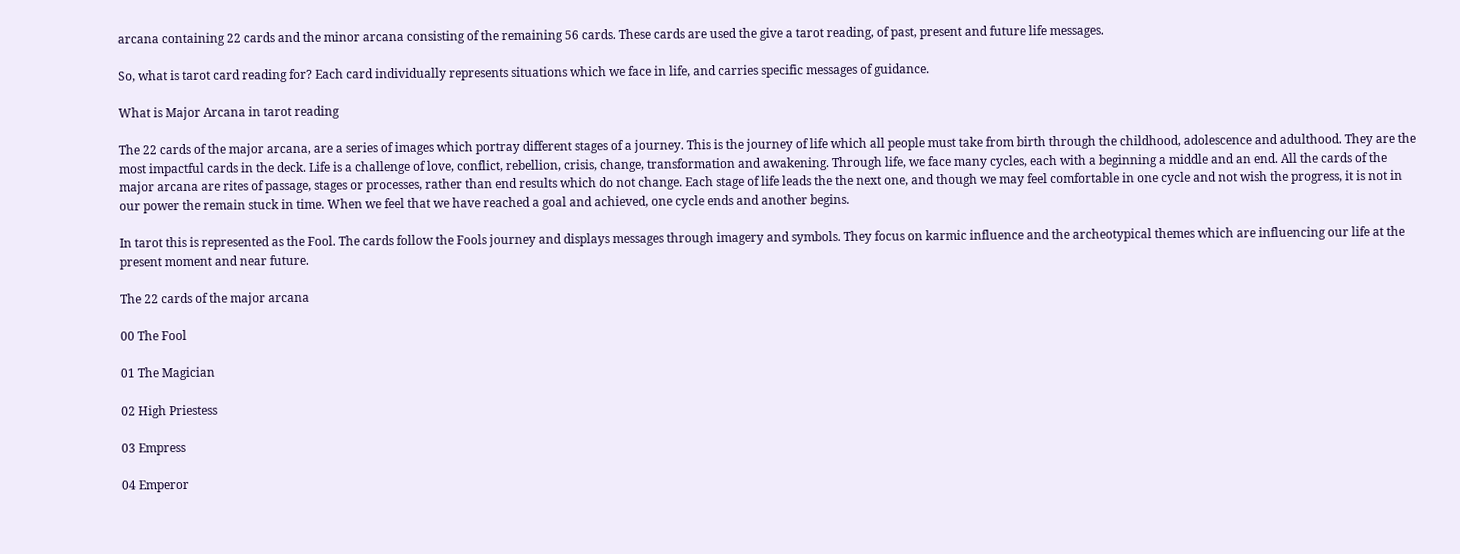arcana containing 22 cards and the minor arcana consisting of the remaining 56 cards. These cards are used the give a tarot reading, of past, present and future life messages.

So, what is tarot card reading for? Each card individually represents situations which we face in life, and carries specific messages of guidance.

What is Major Arcana in tarot reading

The 22 cards of the major arcana, are a series of images which portray different stages of a journey. This is the journey of life which all people must take from birth through the childhood, adolescence and adulthood. They are the most impactful cards in the deck. Life is a challenge of love, conflict, rebellion, crisis, change, transformation and awakening. Through life, we face many cycles, each with a beginning a middle and an end. All the cards of the major arcana are rites of passage, stages or processes, rather than end results which do not change. Each stage of life leads the the next one, and though we may feel comfortable in one cycle and not wish the progress, it is not in our power the remain stuck in time. When we feel that we have reached a goal and achieved, one cycle ends and another begins.

In tarot this is represented as the Fool. The cards follow the Fools journey and displays messages through imagery and symbols. They focus on karmic influence and the archeotypical themes which are influencing our life at the present moment and near future.

The 22 cards of the major arcana

00 The Fool

01 The Magician

02 High Priestess

03 Empress

04 Emperor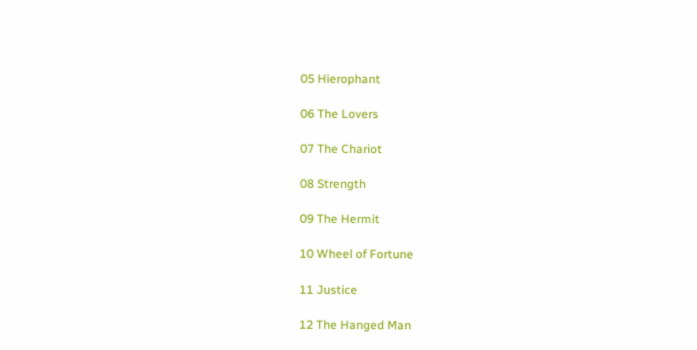05 Hierophant

06 The Lovers

07 The Chariot

08 Strength

09 The Hermit

10 Wheel of Fortune

11 Justice

12 The Hanged Man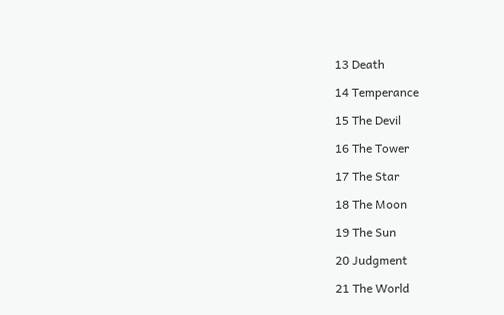13 Death

14 Temperance

15 The Devil

16 The Tower

17 The Star

18 The Moon

19 The Sun

20 Judgment

21 The World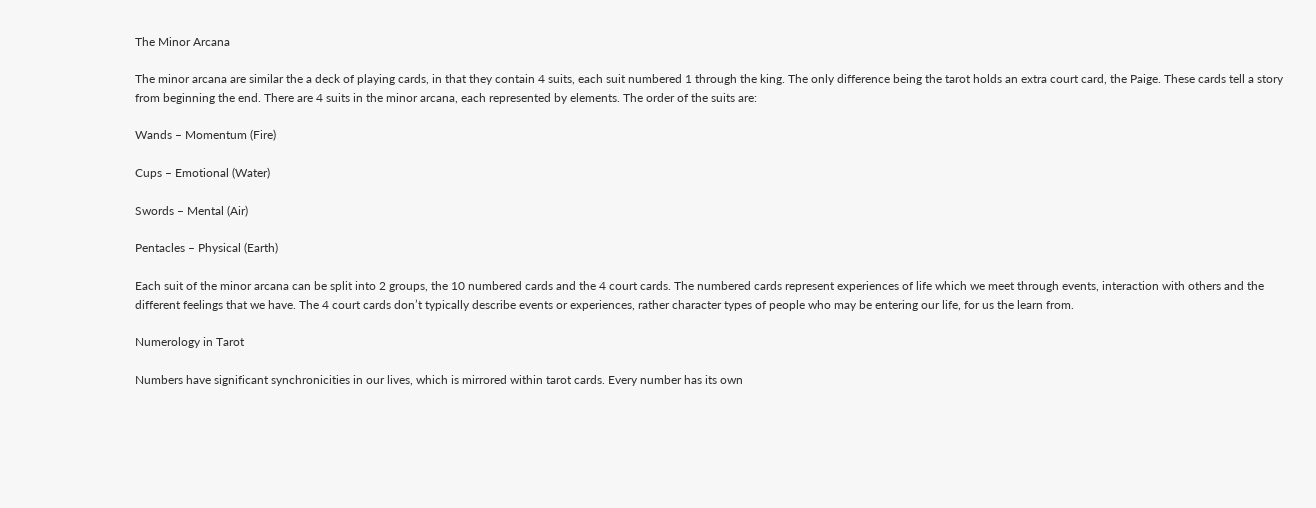The Minor Arcana

The minor arcana are similar the a deck of playing cards, in that they contain 4 suits, each suit numbered 1 through the king. The only difference being the tarot holds an extra court card, the Paige. These cards tell a story from beginning the end. There are 4 suits in the minor arcana, each represented by elements. The order of the suits are:

Wands – Momentum (Fire)

Cups – Emotional (Water)

Swords – Mental (Air)

Pentacles – Physical (Earth)

Each suit of the minor arcana can be split into 2 groups, the 10 numbered cards and the 4 court cards. The numbered cards represent experiences of life which we meet through events, interaction with others and the different feelings that we have. The 4 court cards don’t typically describe events or experiences, rather character types of people who may be entering our life, for us the learn from.

Numerology in Tarot

Numbers have significant synchronicities in our lives, which is mirrored within tarot cards. Every number has its own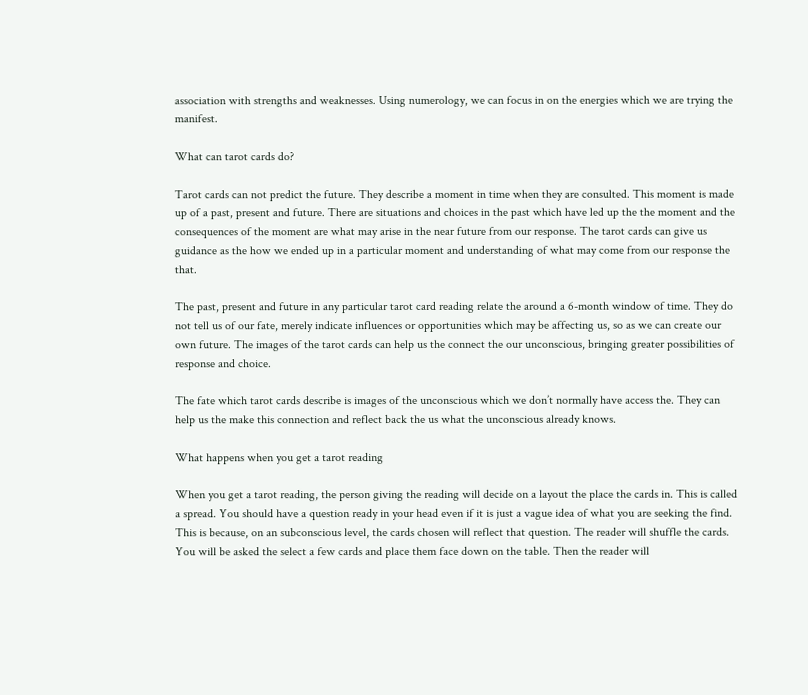association with strengths and weaknesses. Using numerology, we can focus in on the energies which we are trying the manifest.

What can tarot cards do?

Tarot cards can not predict the future. They describe a moment in time when they are consulted. This moment is made up of a past, present and future. There are situations and choices in the past which have led up the the moment and the consequences of the moment are what may arise in the near future from our response. The tarot cards can give us guidance as the how we ended up in a particular moment and understanding of what may come from our response the that.

The past, present and future in any particular tarot card reading relate the around a 6-month window of time. They do not tell us of our fate, merely indicate influences or opportunities which may be affecting us, so as we can create our own future. The images of the tarot cards can help us the connect the our unconscious, bringing greater possibilities of response and choice.

The fate which tarot cards describe is images of the unconscious which we don’t normally have access the. They can help us the make this connection and reflect back the us what the unconscious already knows.

What happens when you get a tarot reading

When you get a tarot reading, the person giving the reading will decide on a layout the place the cards in. This is called a spread. You should have a question ready in your head even if it is just a vague idea of what you are seeking the find. This is because, on an subconscious level, the cards chosen will reflect that question. The reader will shuffle the cards. You will be asked the select a few cards and place them face down on the table. Then the reader will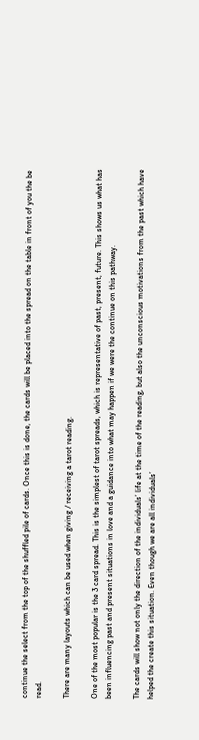continue the select from the top of the shuffled pile of cards. Once this is done, the cards will be placed into the spread on the table in front of you the be read.

There are many layouts which can be used when giving / receiving a tarot reading.

One of the most popular is the 3 card spread. This is the simplest of tarot spreads, which is representative of past, present, future. This shows us what has been influencing past and present situations in love and a guidance into what may happen if we were the continue on this pathway.

The cards will show not only the direction of the individuals’ life at the time of the reading, but also the unconscious motivations from the past which have helped the create this situation. Even though we are all individuals’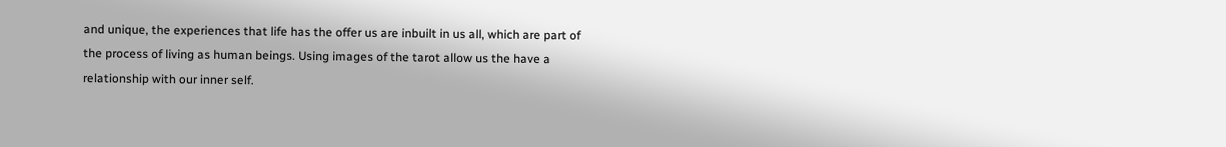and unique, the experiences that life has the offer us are inbuilt in us all, which are part of the process of living as human beings. Using images of the tarot allow us the have a relationship with our inner self.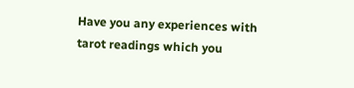Have you any experiences with tarot readings which you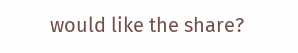would like the share?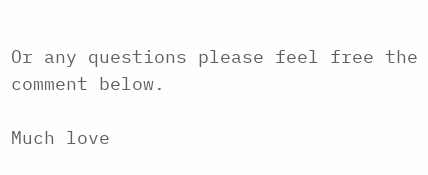Or any questions please feel free the comment below.

Much love